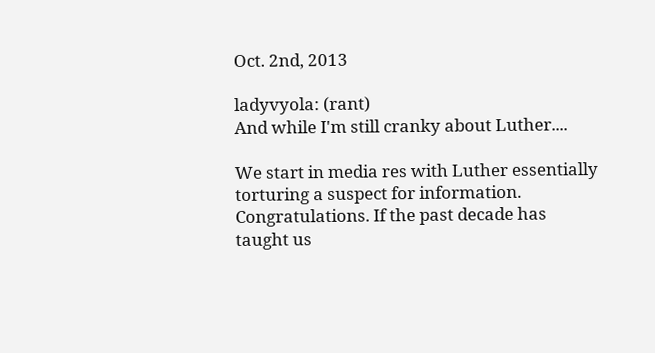Oct. 2nd, 2013

ladyvyola: (rant)
And while I'm still cranky about Luther....

We start in media res with Luther essentially torturing a suspect for information. Congratulations. If the past decade has taught us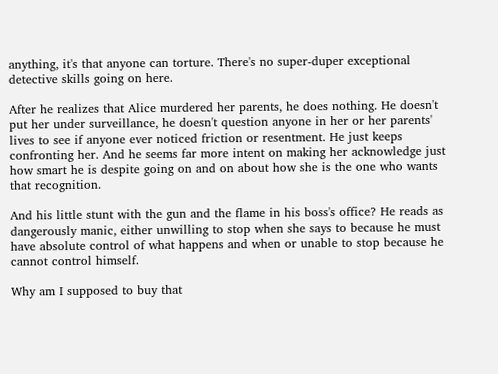anything, it's that anyone can torture. There's no super-duper exceptional detective skills going on here.

After he realizes that Alice murdered her parents, he does nothing. He doesn't put her under surveillance, he doesn't question anyone in her or her parents' lives to see if anyone ever noticed friction or resentment. He just keeps confronting her. And he seems far more intent on making her acknowledge just how smart he is despite going on and on about how she is the one who wants that recognition.

And his little stunt with the gun and the flame in his boss's office? He reads as dangerously manic, either unwilling to stop when she says to because he must have absolute control of what happens and when or unable to stop because he cannot control himself.

Why am I supposed to buy that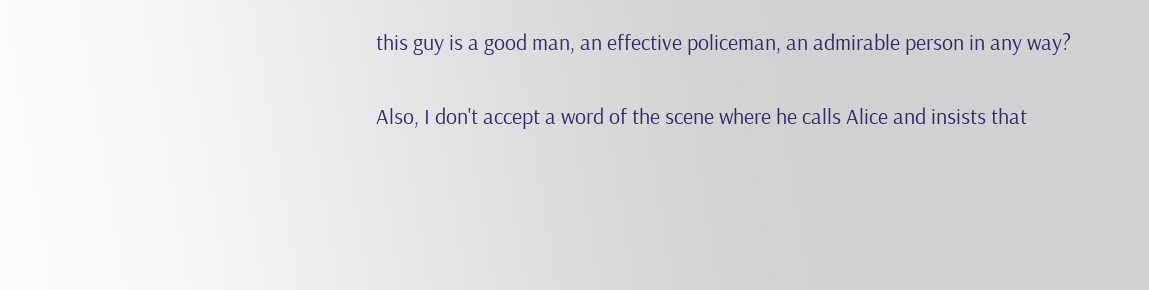this guy is a good man, an effective policeman, an admirable person in any way?

Also, I don't accept a word of the scene where he calls Alice and insists that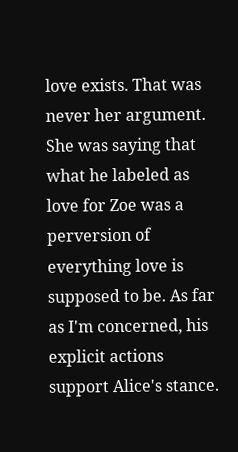love exists. That was never her argument. She was saying that what he labeled as love for Zoe was a perversion of everything love is supposed to be. As far as I'm concerned, his explicit actions support Alice's stance.